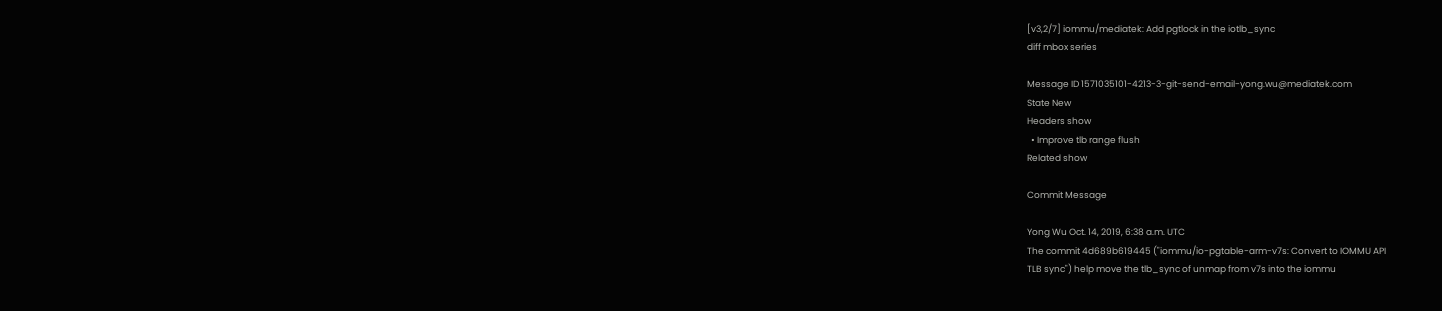[v3,2/7] iommu/mediatek: Add pgtlock in the iotlb_sync
diff mbox series

Message ID 1571035101-4213-3-git-send-email-yong.wu@mediatek.com
State New
Headers show
  • Improve tlb range flush
Related show

Commit Message

Yong Wu Oct. 14, 2019, 6:38 a.m. UTC
The commit 4d689b619445 ("iommu/io-pgtable-arm-v7s: Convert to IOMMU API
TLB sync") help move the tlb_sync of unmap from v7s into the iommu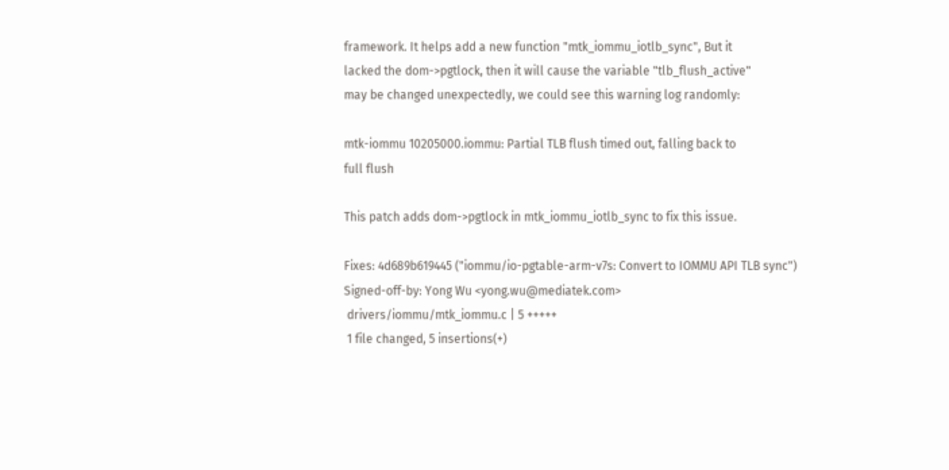framework. It helps add a new function "mtk_iommu_iotlb_sync", But it
lacked the dom->pgtlock, then it will cause the variable "tlb_flush_active"
may be changed unexpectedly, we could see this warning log randomly:

mtk-iommu 10205000.iommu: Partial TLB flush timed out, falling back to
full flush

This patch adds dom->pgtlock in mtk_iommu_iotlb_sync to fix this issue.

Fixes: 4d689b619445 ("iommu/io-pgtable-arm-v7s: Convert to IOMMU API TLB sync")
Signed-off-by: Yong Wu <yong.wu@mediatek.com>
 drivers/iommu/mtk_iommu.c | 5 +++++
 1 file changed, 5 insertions(+)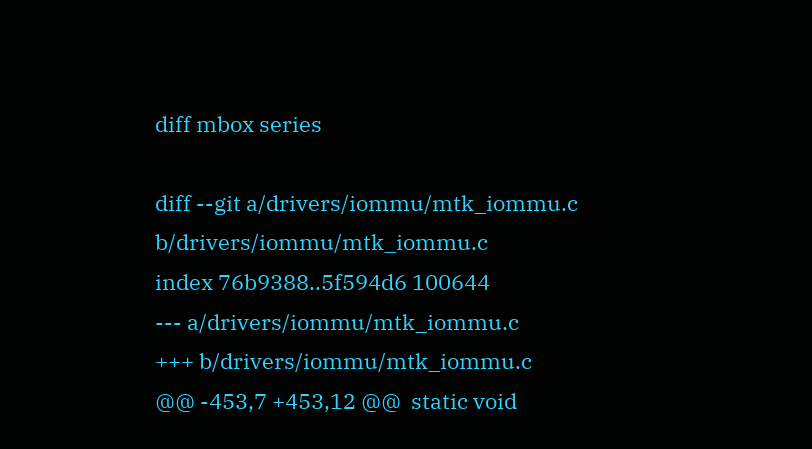diff mbox series

diff --git a/drivers/iommu/mtk_iommu.c b/drivers/iommu/mtk_iommu.c
index 76b9388..5f594d6 100644
--- a/drivers/iommu/mtk_iommu.c
+++ b/drivers/iommu/mtk_iommu.c
@@ -453,7 +453,12 @@  static void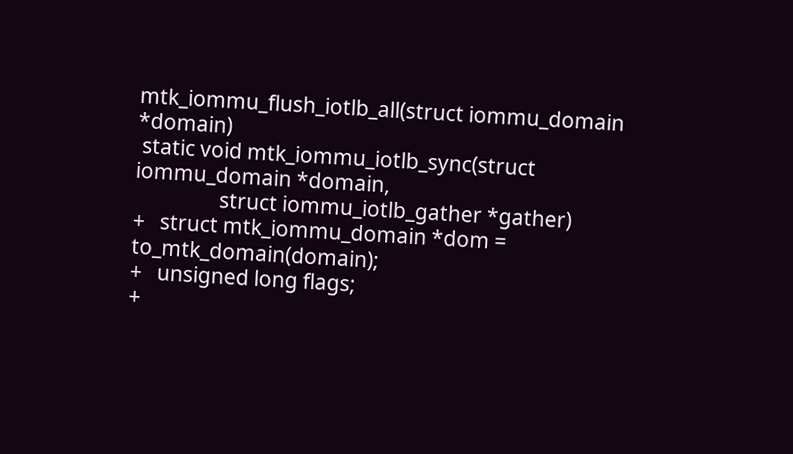mtk_iommu_flush_iotlb_all(struct iommu_domain *domain)
 static void mtk_iommu_iotlb_sync(struct iommu_domain *domain,
                 struct iommu_iotlb_gather *gather)
+   struct mtk_iommu_domain *dom = to_mtk_domain(domain);
+   unsigned long flags;
+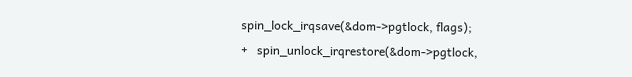spin_lock_irqsave(&dom->pgtlock, flags);
+   spin_unlock_irqrestore(&dom->pgtlock,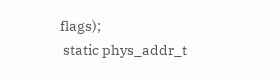flags);
 static phys_addr_t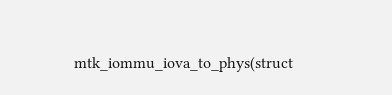mtk_iommu_iova_to_phys(struct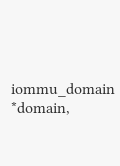iommu_domain *domain,